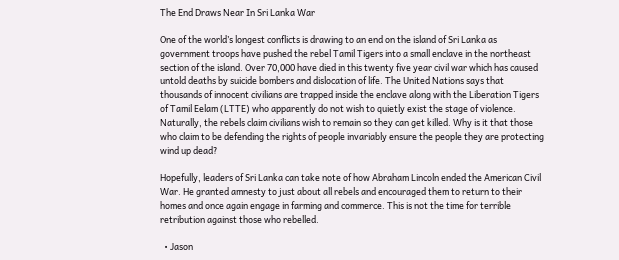The End Draws Near In Sri Lanka War

One of the world’s longest conflicts is drawing to an end on the island of Sri Lanka as government troops have pushed the rebel Tamil Tigers into a small enclave in the northeast section of the island. Over 70,000 have died in this twenty five year civil war which has caused untold deaths by suicide bombers and dislocation of life. The United Nations says that thousands of innocent civilians are trapped inside the enclave along with the Liberation Tigers of Tamil Eelam (LTTE) who apparently do not wish to quietly exist the stage of violence. Naturally, the rebels claim civilians wish to remain so they can get killed. Why is it that those who claim to be defending the rights of people invariably ensure the people they are protecting wind up dead?

Hopefully, leaders of Sri Lanka can take note of how Abraham Lincoln ended the American Civil War. He granted amnesty to just about all rebels and encouraged them to return to their homes and once again engage in farming and commerce. This is not the time for terrible retribution against those who rebelled.

  • Jason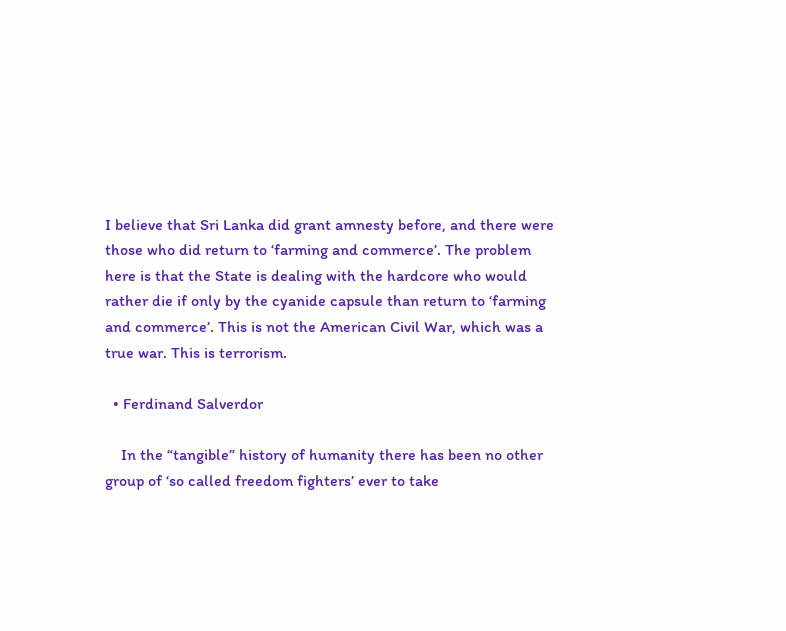I believe that Sri Lanka did grant amnesty before, and there were those who did return to ‘farming and commerce’. The problem here is that the State is dealing with the hardcore who would rather die if only by the cyanide capsule than return to ‘farming and commerce’. This is not the American Civil War, which was a true war. This is terrorism.

  • Ferdinand Salverdor

    In the “tangible” history of humanity there has been no other group of ‘so called freedom fighters’ ever to take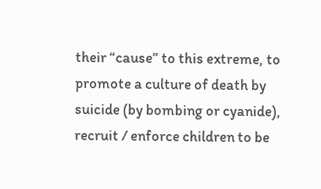their “cause” to this extreme, to promote a culture of death by suicide (by bombing or cyanide), recruit / enforce children to be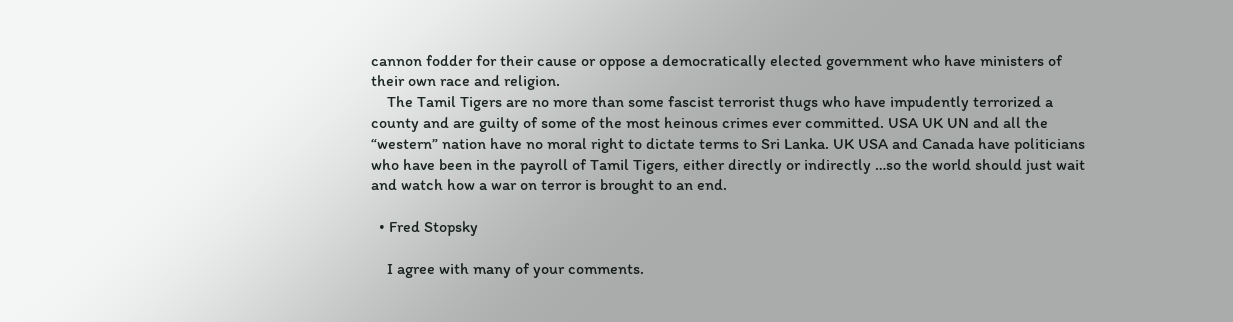cannon fodder for their cause or oppose a democratically elected government who have ministers of their own race and religion.
    The Tamil Tigers are no more than some fascist terrorist thugs who have impudently terrorized a county and are guilty of some of the most heinous crimes ever committed. USA UK UN and all the “western” nation have no moral right to dictate terms to Sri Lanka. UK USA and Canada have politicians who have been in the payroll of Tamil Tigers, either directly or indirectly …so the world should just wait and watch how a war on terror is brought to an end.

  • Fred Stopsky

    I agree with many of your comments.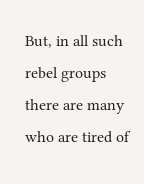But, in all such rebel groups there are many who are tired of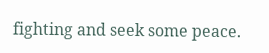fighting and seek some peace.